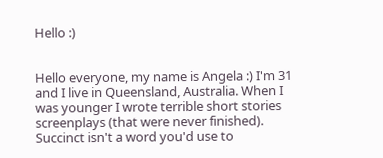Hello :)


Hello everyone, my name is Angela :) I'm 31 and I live in Queensland, Australia. When I was younger I wrote terrible short stories screenplays (that were never finished). Succinct isn't a word you'd use to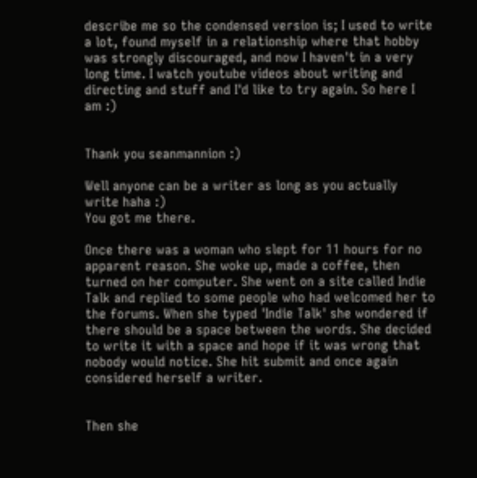describe me so the condensed version is; I used to write a lot, found myself in a relationship where that hobby was strongly discouraged, and now I haven't in a very long time. I watch youtube videos about writing and directing and stuff and I'd like to try again. So here I am :)


Thank you seanmannion :)

Well anyone can be a writer as long as you actually write haha :)
You got me there.

Once there was a woman who slept for 11 hours for no apparent reason. She woke up, made a coffee, then turned on her computer. She went on a site called Indie Talk and replied to some people who had welcomed her to the forums. When she typed 'Indie Talk' she wondered if there should be a space between the words. She decided to write it with a space and hope if it was wrong that nobody would notice. She hit submit and once again considered herself a writer.


Then she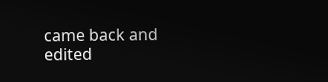came back and edited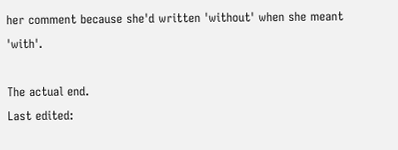her comment because she'd written 'without' when she meant 'with'.

The actual end.
Last edited: